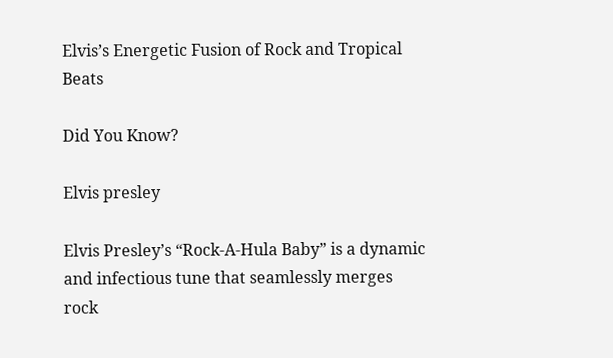Elvis’s Energetic Fusion of Rock and Tropical Beats

Did You Know?

Elvis presley

Elvis Presley’s “Rock-A-Hula Baby” is a dynamic and infectious tune that seamlessly merges rock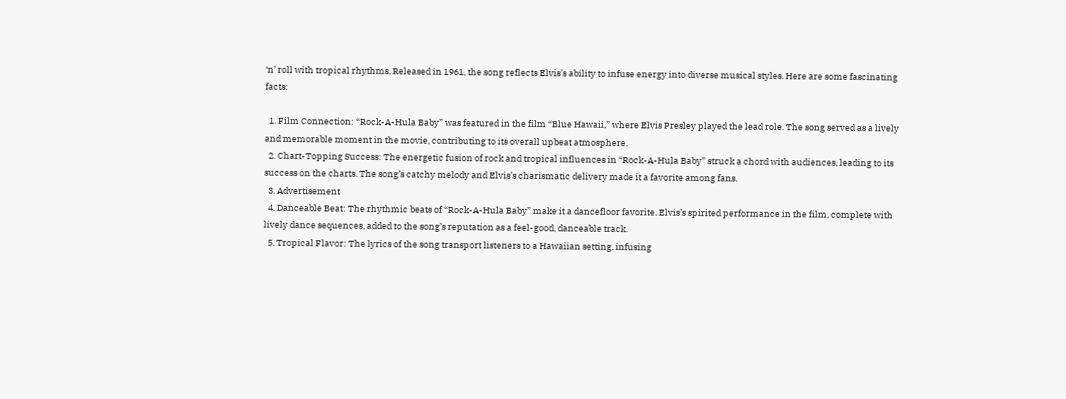‘n’ roll with tropical rhythms. Released in 1961, the song reflects Elvis’s ability to infuse energy into diverse musical styles. Here are some fascinating facts:

  1. Film Connection: “Rock-A-Hula Baby” was featured in the film “Blue Hawaii,” where Elvis Presley played the lead role. The song served as a lively and memorable moment in the movie, contributing to its overall upbeat atmosphere.
  2. Chart-Topping Success: The energetic fusion of rock and tropical influences in “Rock-A-Hula Baby” struck a chord with audiences, leading to its success on the charts. The song’s catchy melody and Elvis’s charismatic delivery made it a favorite among fans.
  3. Advertisement
  4. Danceable Beat: The rhythmic beats of “Rock-A-Hula Baby” make it a dancefloor favorite. Elvis’s spirited performance in the film, complete with lively dance sequences, added to the song’s reputation as a feel-good, danceable track.
  5. Tropical Flavor: The lyrics of the song transport listeners to a Hawaiian setting, infusing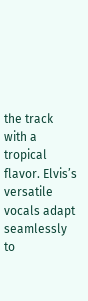the track with a tropical flavor. Elvis’s versatile vocals adapt seamlessly to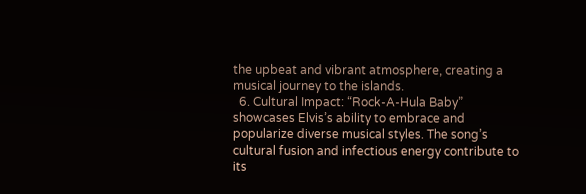the upbeat and vibrant atmosphere, creating a musical journey to the islands.
  6. Cultural Impact: “Rock-A-Hula Baby” showcases Elvis’s ability to embrace and popularize diverse musical styles. The song’s cultural fusion and infectious energy contribute to its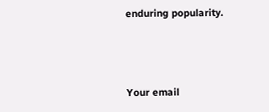enduring popularity.



Your email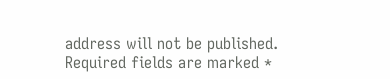address will not be published. Required fields are marked *